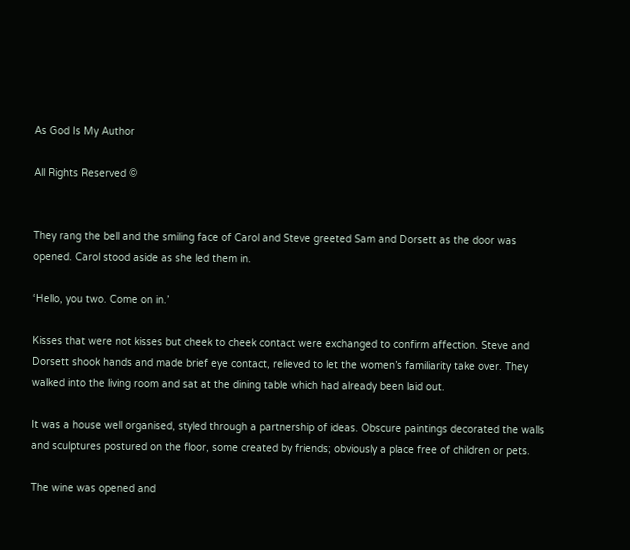As God Is My Author

All Rights Reserved ©


They rang the bell and the smiling face of Carol and Steve greeted Sam and Dorsett as the door was opened. Carol stood aside as she led them in.

‘Hello, you two. Come on in.’

Kisses that were not kisses but cheek to cheek contact were exchanged to confirm affection. Steve and Dorsett shook hands and made brief eye contact, relieved to let the women’s familiarity take over. They walked into the living room and sat at the dining table which had already been laid out.

It was a house well organised, styled through a partnership of ideas. Obscure paintings decorated the walls and sculptures postured on the floor, some created by friends; obviously a place free of children or pets.

The wine was opened and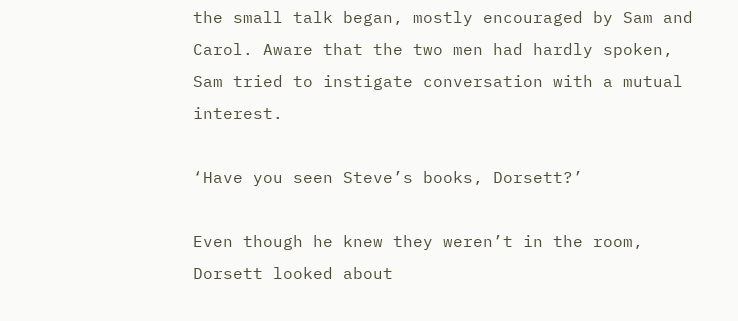the small talk began, mostly encouraged by Sam and Carol. Aware that the two men had hardly spoken, Sam tried to instigate conversation with a mutual interest.

‘Have you seen Steve’s books, Dorsett?’

Even though he knew they weren’t in the room, Dorsett looked about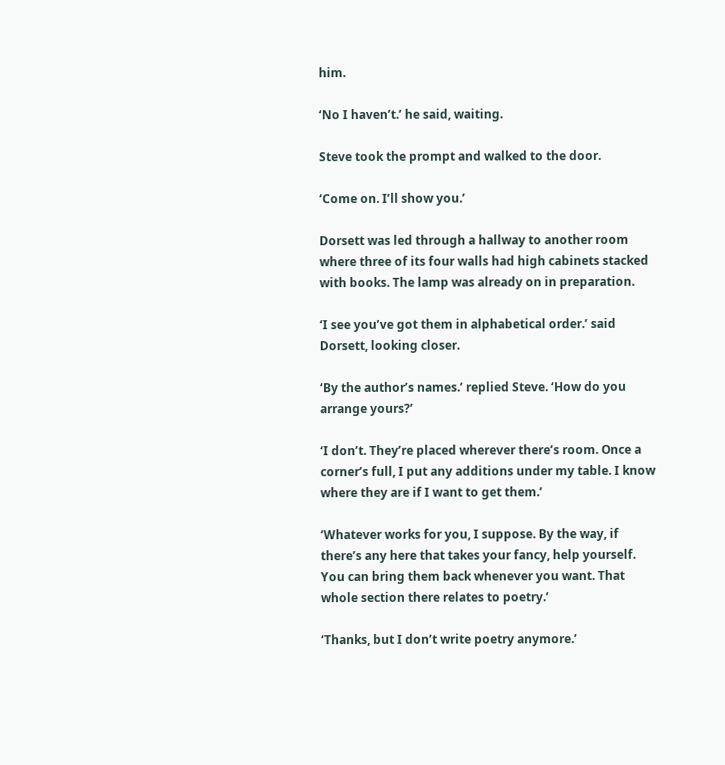him.

‘No I haven’t.’ he said, waiting.

Steve took the prompt and walked to the door.

‘Come on. I’ll show you.’

Dorsett was led through a hallway to another room where three of its four walls had high cabinets stacked with books. The lamp was already on in preparation.

‘I see you’ve got them in alphabetical order.’ said Dorsett, looking closer.

‘By the author’s names.’ replied Steve. ‘How do you arrange yours?’

‘I don’t. They’re placed wherever there’s room. Once a corner’s full, I put any additions under my table. I know where they are if I want to get them.’

‘Whatever works for you, I suppose. By the way, if there’s any here that takes your fancy, help yourself. You can bring them back whenever you want. That whole section there relates to poetry.’

‘Thanks, but I don’t write poetry anymore.’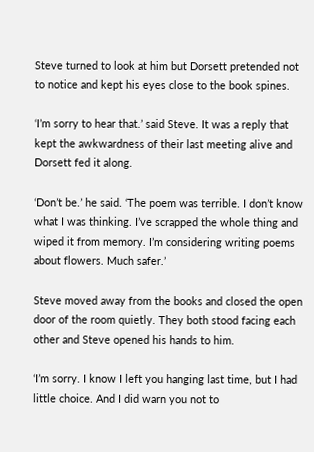Steve turned to look at him but Dorsett pretended not to notice and kept his eyes close to the book spines.

‘I’m sorry to hear that.’ said Steve. It was a reply that kept the awkwardness of their last meeting alive and Dorsett fed it along.

‘Don’t be.’ he said. ‘The poem was terrible. I don’t know what I was thinking. I’ve scrapped the whole thing and wiped it from memory. I’m considering writing poems about flowers. Much safer.’

Steve moved away from the books and closed the open door of the room quietly. They both stood facing each other and Steve opened his hands to him.

‘I’m sorry. I know I left you hanging last time, but I had little choice. And I did warn you not to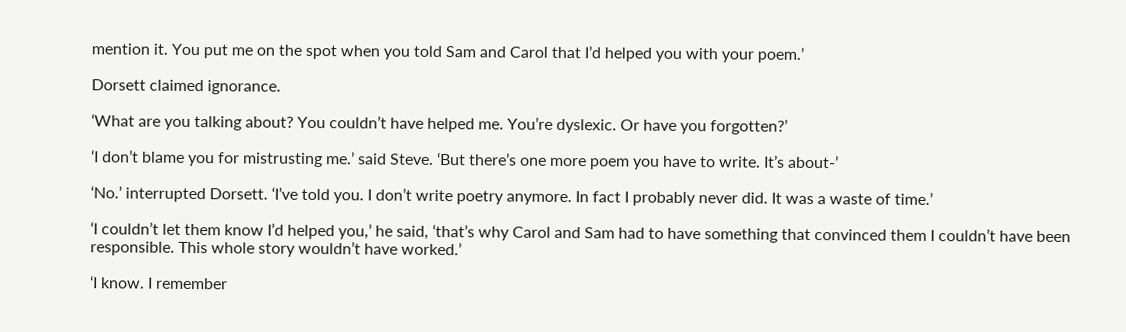mention it. You put me on the spot when you told Sam and Carol that I’d helped you with your poem.’

Dorsett claimed ignorance.

‘What are you talking about? You couldn’t have helped me. You’re dyslexic. Or have you forgotten?’

‘I don’t blame you for mistrusting me.’ said Steve. ‘But there’s one more poem you have to write. It’s about-’

‘No.’ interrupted Dorsett. ‘I’ve told you. I don’t write poetry anymore. In fact I probably never did. It was a waste of time.’

‘I couldn’t let them know I’d helped you,’ he said, ‘that’s why Carol and Sam had to have something that convinced them I couldn’t have been responsible. This whole story wouldn’t have worked.’

‘I know. I remember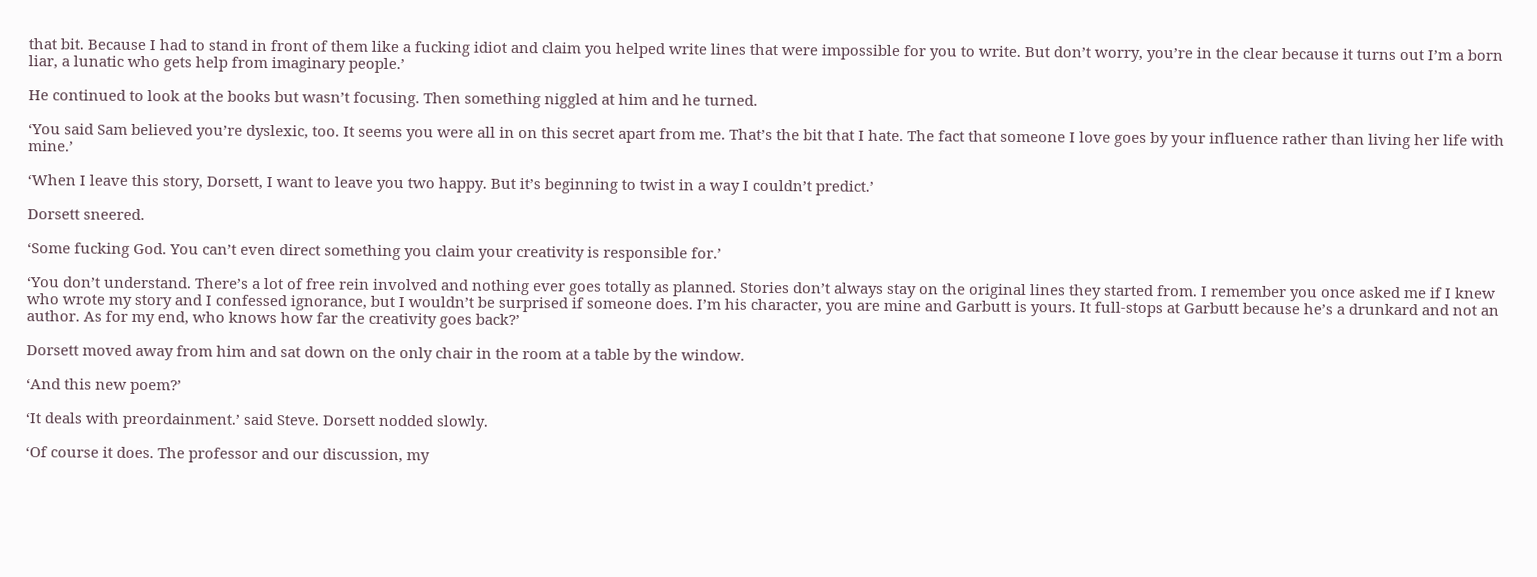that bit. Because I had to stand in front of them like a fucking idiot and claim you helped write lines that were impossible for you to write. But don’t worry, you’re in the clear because it turns out I’m a born liar, a lunatic who gets help from imaginary people.’

He continued to look at the books but wasn’t focusing. Then something niggled at him and he turned.

‘You said Sam believed you’re dyslexic, too. It seems you were all in on this secret apart from me. That’s the bit that I hate. The fact that someone I love goes by your influence rather than living her life with mine.’

‘When I leave this story, Dorsett, I want to leave you two happy. But it’s beginning to twist in a way I couldn’t predict.’

Dorsett sneered.

‘Some fucking God. You can’t even direct something you claim your creativity is responsible for.’

‘You don’t understand. There’s a lot of free rein involved and nothing ever goes totally as planned. Stories don’t always stay on the original lines they started from. I remember you once asked me if I knew who wrote my story and I confessed ignorance, but I wouldn’t be surprised if someone does. I’m his character, you are mine and Garbutt is yours. It full-stops at Garbutt because he’s a drunkard and not an author. As for my end, who knows how far the creativity goes back?’

Dorsett moved away from him and sat down on the only chair in the room at a table by the window.

‘And this new poem?’

‘It deals with preordainment.’ said Steve. Dorsett nodded slowly.

‘Of course it does. The professor and our discussion, my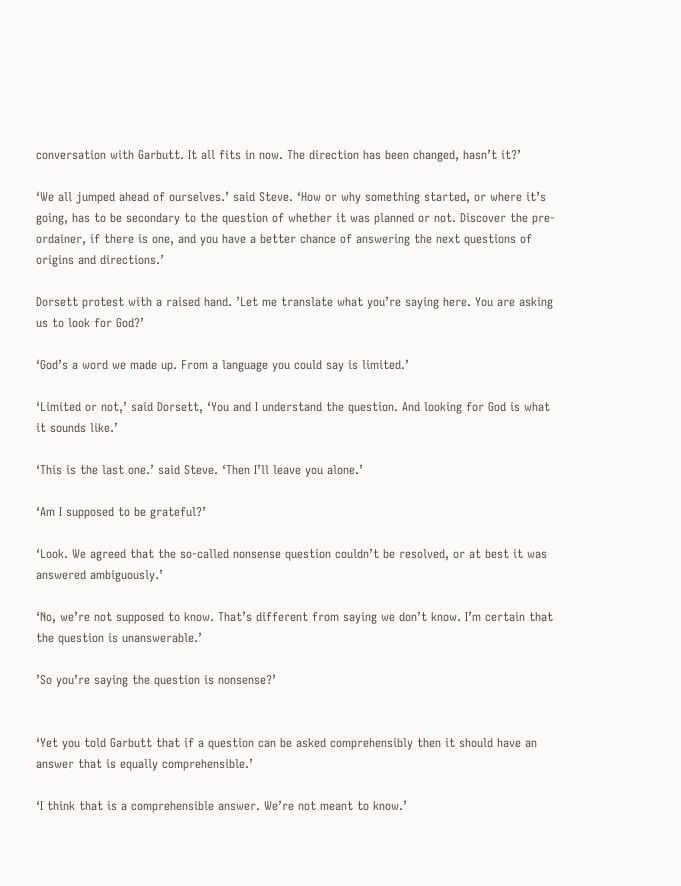conversation with Garbutt. It all fits in now. The direction has been changed, hasn’t it?’

‘We all jumped ahead of ourselves.’ said Steve. ‘How or why something started, or where it’s going, has to be secondary to the question of whether it was planned or not. Discover the pre-ordainer, if there is one, and you have a better chance of answering the next questions of origins and directions.’

Dorsett protest with a raised hand. ’Let me translate what you’re saying here. You are asking us to look for God?’

‘God’s a word we made up. From a language you could say is limited.’

‘Limited or not,’ said Dorsett, ‘You and I understand the question. And looking for God is what it sounds like.’

‘This is the last one.’ said Steve. ‘Then I’ll leave you alone.’

‘Am I supposed to be grateful?’

‘Look. We agreed that the so-called nonsense question couldn’t be resolved, or at best it was answered ambiguously.’

‘No, we’re not supposed to know. That’s different from saying we don’t know. I’m certain that the question is unanswerable.’

’So you’re saying the question is nonsense?’


‘Yet you told Garbutt that if a question can be asked comprehensibly then it should have an answer that is equally comprehensible.’

‘I think that is a comprehensible answer. We’re not meant to know.’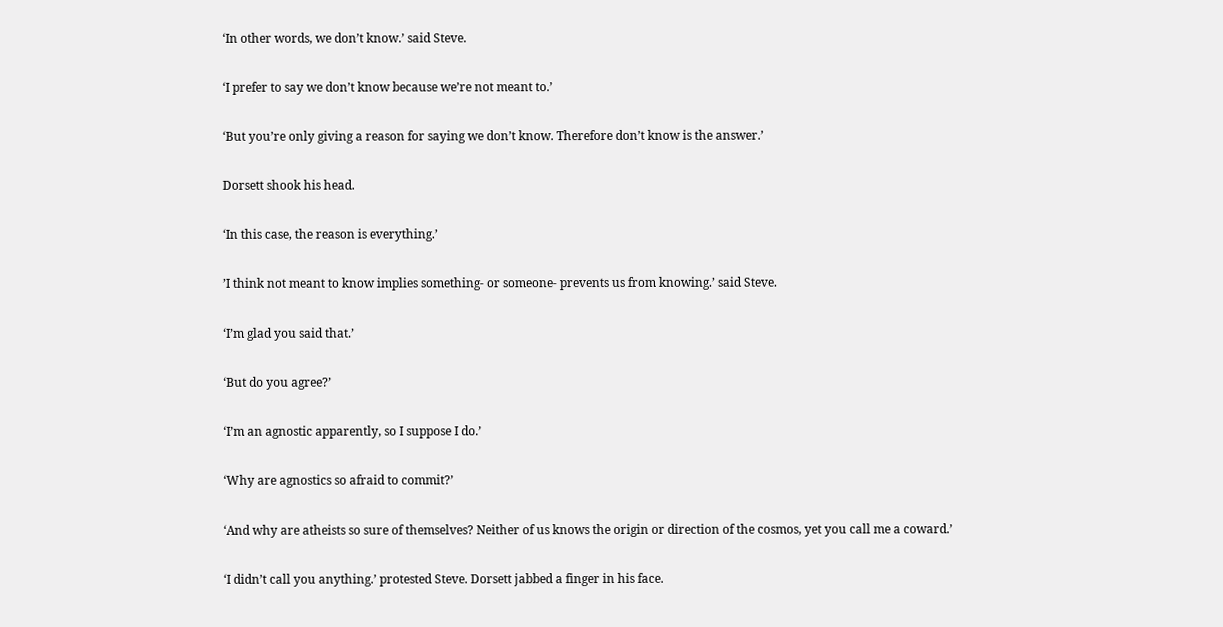‘In other words, we don’t know.’ said Steve.

‘I prefer to say we don’t know because we’re not meant to.’

‘But you’re only giving a reason for saying we don’t know. Therefore don’t know is the answer.’

Dorsett shook his head.

‘In this case, the reason is everything.’

’I think not meant to know implies something- or someone- prevents us from knowing.’ said Steve.

‘I’m glad you said that.’

‘But do you agree?’

‘I’m an agnostic apparently, so I suppose I do.’

‘Why are agnostics so afraid to commit?’

‘And why are atheists so sure of themselves? Neither of us knows the origin or direction of the cosmos, yet you call me a coward.’

‘I didn’t call you anything.’ protested Steve. Dorsett jabbed a finger in his face.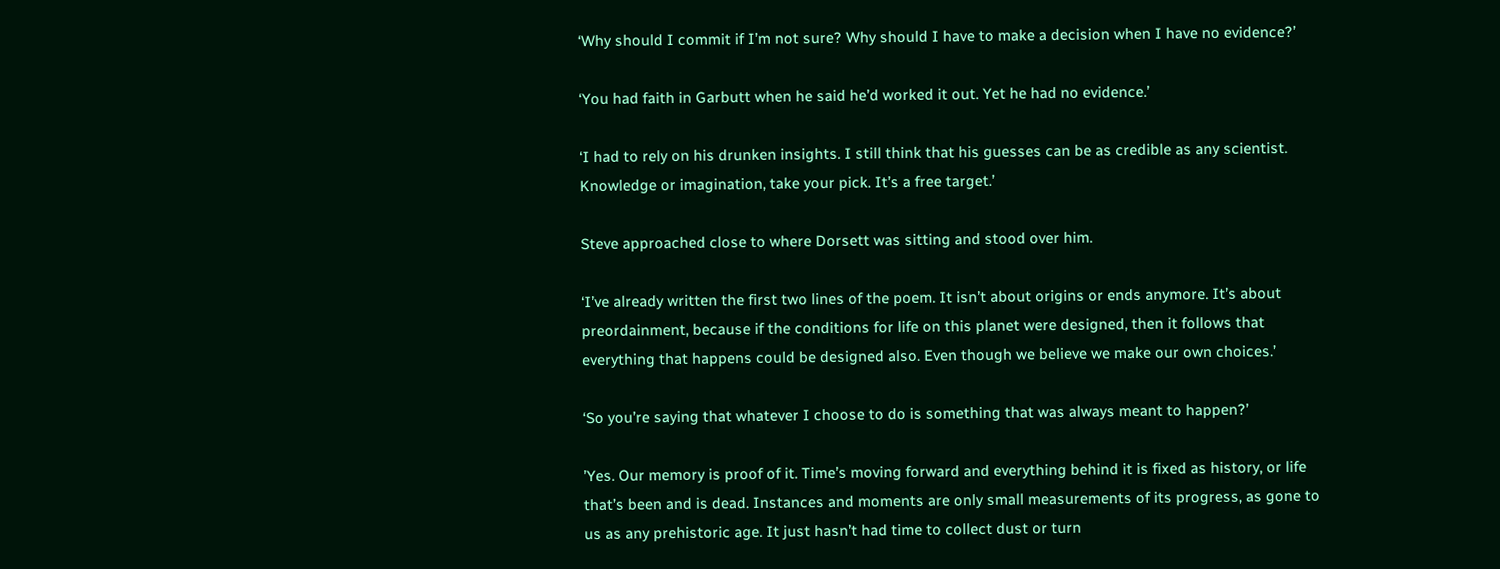‘Why should I commit if I’m not sure? Why should I have to make a decision when I have no evidence?’

‘You had faith in Garbutt when he said he’d worked it out. Yet he had no evidence.’

‘I had to rely on his drunken insights. I still think that his guesses can be as credible as any scientist. Knowledge or imagination, take your pick. It’s a free target.’

Steve approached close to where Dorsett was sitting and stood over him.

‘I’ve already written the first two lines of the poem. It isn’t about origins or ends anymore. It’s about preordainment, because if the conditions for life on this planet were designed, then it follows that everything that happens could be designed also. Even though we believe we make our own choices.’

‘So you’re saying that whatever I choose to do is something that was always meant to happen?’

’Yes. Our memory is proof of it. Time’s moving forward and everything behind it is fixed as history, or life that’s been and is dead. Instances and moments are only small measurements of its progress, as gone to us as any prehistoric age. It just hasn’t had time to collect dust or turn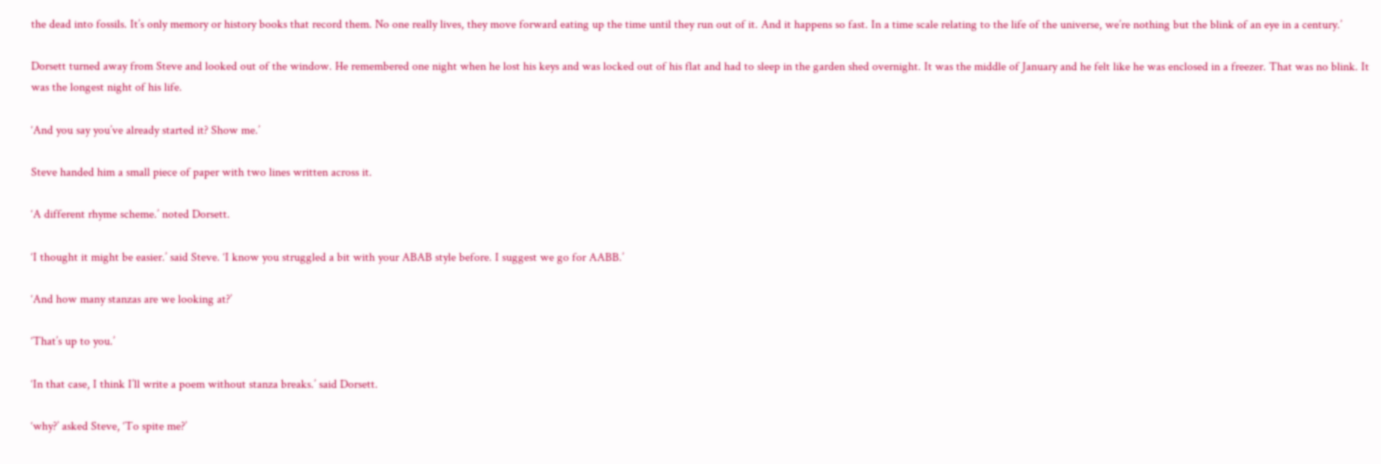the dead into fossils. It’s only memory or history books that record them. No one really lives, they move forward eating up the time until they run out of it. And it happens so fast. In a time scale relating to the life of the universe, we’re nothing but the blink of an eye in a century.’

Dorsett turned away from Steve and looked out of the window. He remembered one night when he lost his keys and was locked out of his flat and had to sleep in the garden shed overnight. It was the middle of January and he felt like he was enclosed in a freezer. That was no blink. It was the longest night of his life.

‘And you say you’ve already started it? Show me.’

Steve handed him a small piece of paper with two lines written across it.

‘A different rhyme scheme.’ noted Dorsett.

‘I thought it might be easier.’ said Steve. ‘I know you struggled a bit with your ABAB style before. I suggest we go for AABB.’

‘And how many stanzas are we looking at?’

‘That’s up to you.’

‘In that case, I think I’ll write a poem without stanza breaks.’ said Dorsett.

‘why?’ asked Steve, ‘To spite me?’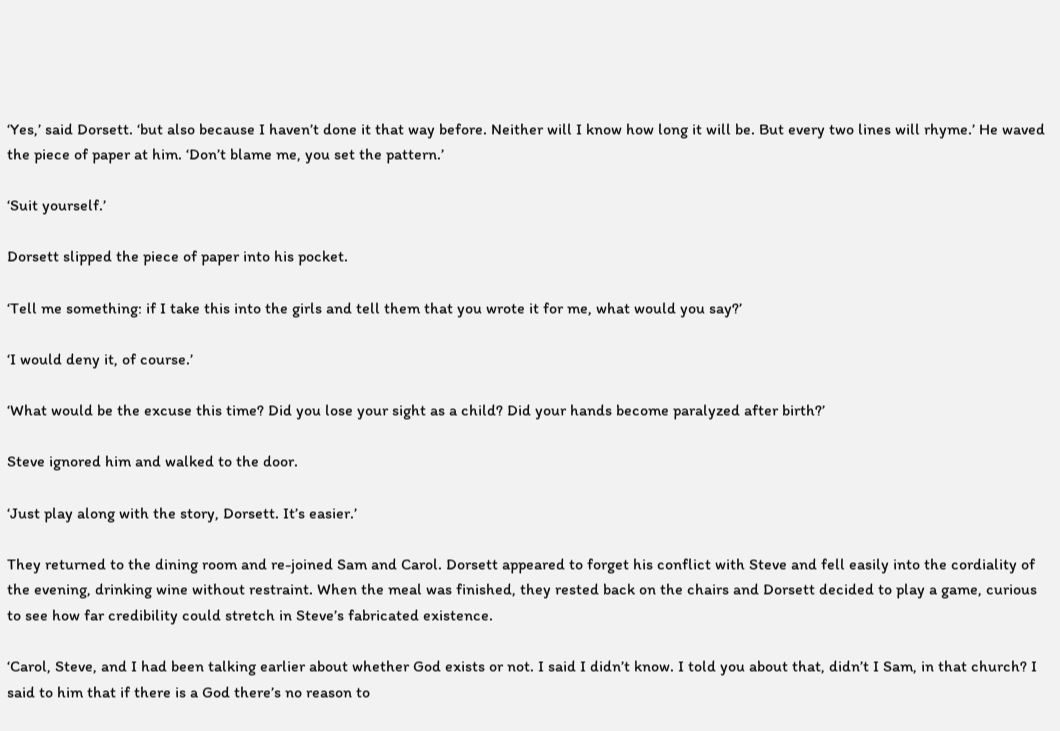‘Yes,’ said Dorsett. ‘but also because I haven’t done it that way before. Neither will I know how long it will be. But every two lines will rhyme.’ He waved the piece of paper at him. ‘Don’t blame me, you set the pattern.’

‘Suit yourself.’

Dorsett slipped the piece of paper into his pocket.

‘Tell me something: if I take this into the girls and tell them that you wrote it for me, what would you say?’

‘I would deny it, of course.’

‘What would be the excuse this time? Did you lose your sight as a child? Did your hands become paralyzed after birth?’

Steve ignored him and walked to the door.

‘Just play along with the story, Dorsett. It’s easier.’

They returned to the dining room and re-joined Sam and Carol. Dorsett appeared to forget his conflict with Steve and fell easily into the cordiality of the evening, drinking wine without restraint. When the meal was finished, they rested back on the chairs and Dorsett decided to play a game, curious to see how far credibility could stretch in Steve’s fabricated existence.

‘Carol, Steve, and I had been talking earlier about whether God exists or not. I said I didn’t know. I told you about that, didn’t I Sam, in that church? I said to him that if there is a God there’s no reason to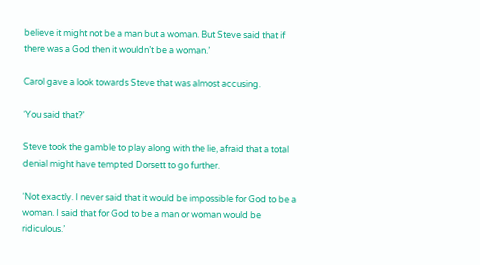believe it might not be a man but a woman. But Steve said that if there was a God then it wouldn’t be a woman.’

Carol gave a look towards Steve that was almost accusing.

‘You said that?’

Steve took the gamble to play along with the lie, afraid that a total denial might have tempted Dorsett to go further.

‘Not exactly. I never said that it would be impossible for God to be a woman. I said that for God to be a man or woman would be ridiculous.’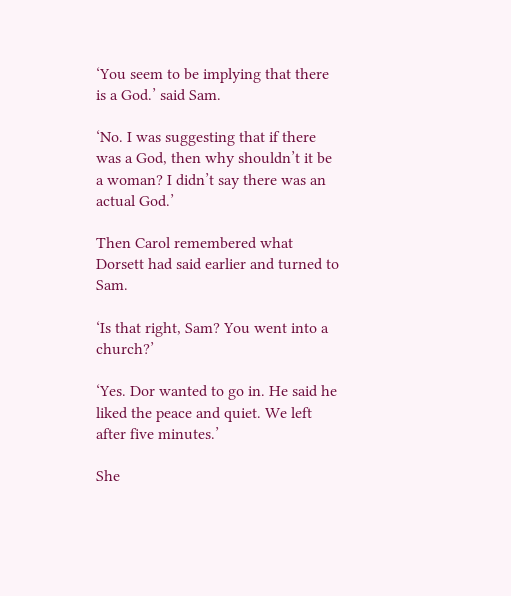‘You seem to be implying that there is a God.’ said Sam.

‘No. I was suggesting that if there was a God, then why shouldn’t it be a woman? I didn’t say there was an actual God.’

Then Carol remembered what Dorsett had said earlier and turned to Sam.

‘Is that right, Sam? You went into a church?’

‘Yes. Dor wanted to go in. He said he liked the peace and quiet. We left after five minutes.’

She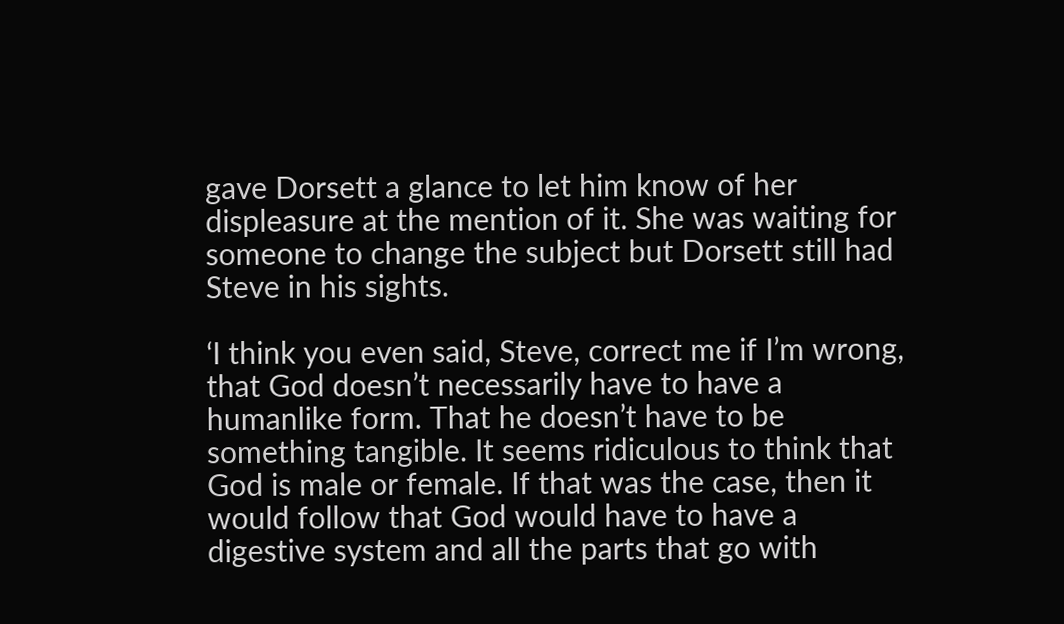gave Dorsett a glance to let him know of her displeasure at the mention of it. She was waiting for someone to change the subject but Dorsett still had Steve in his sights.

‘I think you even said, Steve, correct me if I’m wrong, that God doesn’t necessarily have to have a humanlike form. That he doesn’t have to be something tangible. It seems ridiculous to think that God is male or female. If that was the case, then it would follow that God would have to have a digestive system and all the parts that go with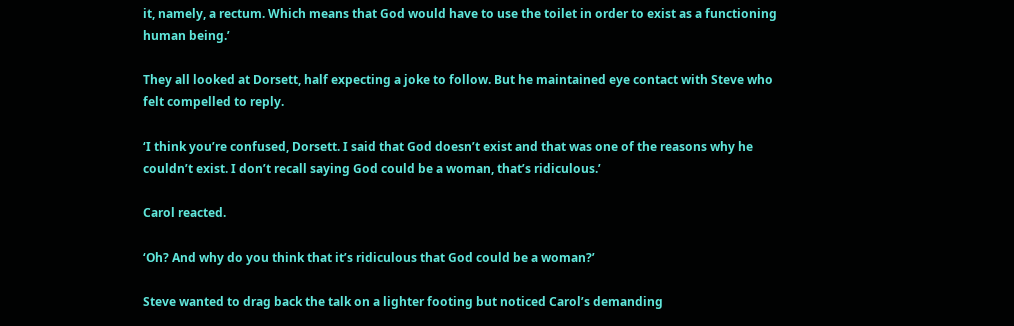it, namely, a rectum. Which means that God would have to use the toilet in order to exist as a functioning human being.’

They all looked at Dorsett, half expecting a joke to follow. But he maintained eye contact with Steve who felt compelled to reply.

‘I think you’re confused, Dorsett. I said that God doesn’t exist and that was one of the reasons why he couldn’t exist. I don’t recall saying God could be a woman, that’s ridiculous.’

Carol reacted.

‘Oh? And why do you think that it’s ridiculous that God could be a woman?’

Steve wanted to drag back the talk on a lighter footing but noticed Carol’s demanding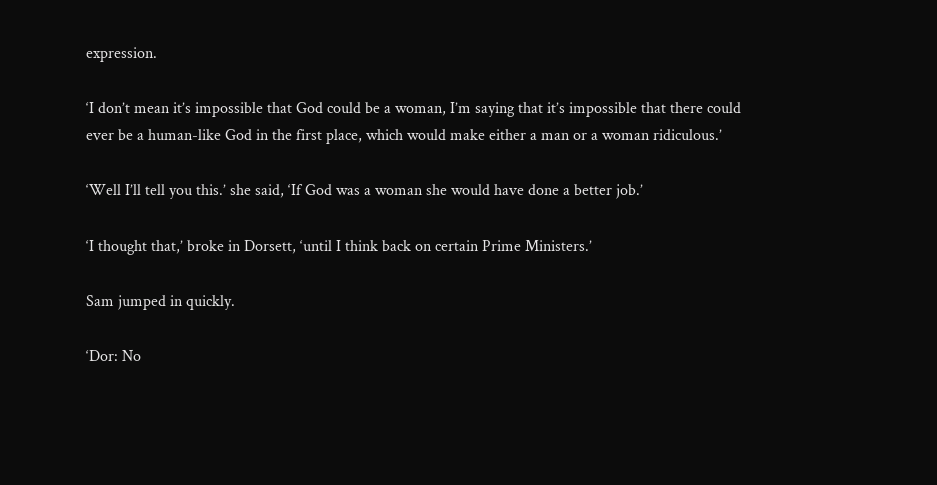expression.

‘I don’t mean it’s impossible that God could be a woman, I’m saying that it’s impossible that there could ever be a human-like God in the first place, which would make either a man or a woman ridiculous.’

‘Well I’ll tell you this.’ she said, ‘If God was a woman she would have done a better job.’

‘I thought that,’ broke in Dorsett, ‘until I think back on certain Prime Ministers.’

Sam jumped in quickly.

‘Dor: No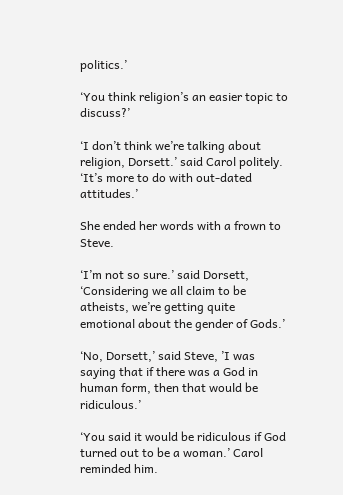politics.’

‘You think religion’s an easier topic to discuss?’

‘I don’t think we’re talking about religion, Dorsett.’ said Carol politely. ‘It’s more to do with out-dated attitudes.’

She ended her words with a frown to Steve.

‘I’m not so sure.’ said Dorsett, ‘Considering we all claim to be atheists, we’re getting quite emotional about the gender of Gods.’

‘No, Dorsett,’ said Steve, ’I was saying that if there was a God in human form, then that would be ridiculous.’

‘You said it would be ridiculous if God turned out to be a woman.’ Carol reminded him.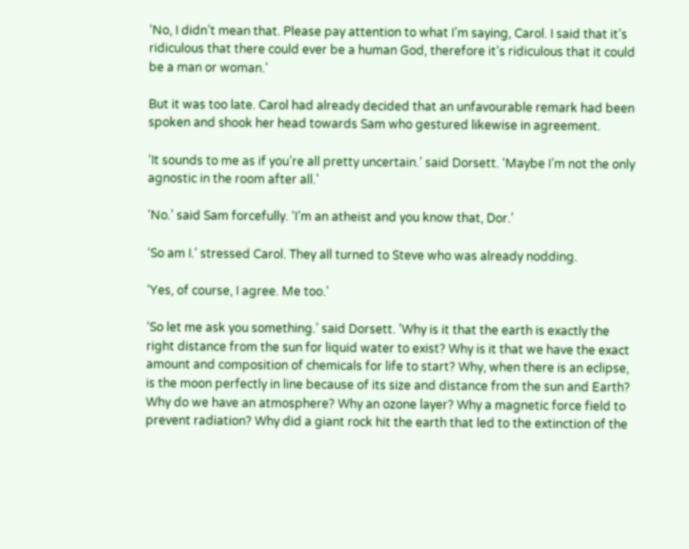‘No, I didn’t mean that. Please pay attention to what I’m saying, Carol. I said that it’s ridiculous that there could ever be a human God, therefore it’s ridiculous that it could be a man or woman.’

But it was too late. Carol had already decided that an unfavourable remark had been spoken and shook her head towards Sam who gestured likewise in agreement.

‘It sounds to me as if you’re all pretty uncertain.’ said Dorsett. ‘Maybe I’m not the only agnostic in the room after all.’

‘No.’ said Sam forcefully. ‘I’m an atheist and you know that, Dor.’

‘So am I.’ stressed Carol. They all turned to Steve who was already nodding.

‘Yes, of course, I agree. Me too.’

‘So let me ask you something.’ said Dorsett. ’Why is it that the earth is exactly the right distance from the sun for liquid water to exist? Why is it that we have the exact amount and composition of chemicals for life to start? Why, when there is an eclipse, is the moon perfectly in line because of its size and distance from the sun and Earth? Why do we have an atmosphere? Why an ozone layer? Why a magnetic force field to prevent radiation? Why did a giant rock hit the earth that led to the extinction of the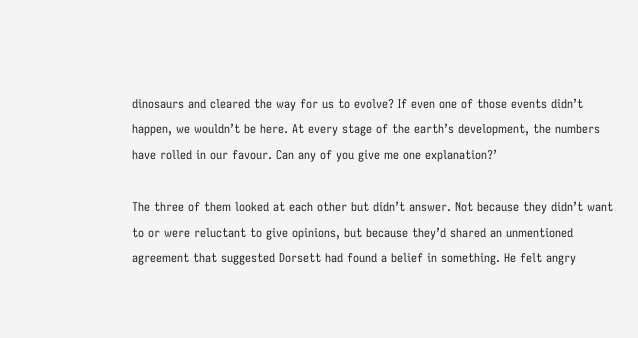dinosaurs and cleared the way for us to evolve? If even one of those events didn’t happen, we wouldn’t be here. At every stage of the earth’s development, the numbers have rolled in our favour. Can any of you give me one explanation?’

The three of them looked at each other but didn’t answer. Not because they didn’t want to or were reluctant to give opinions, but because they’d shared an unmentioned agreement that suggested Dorsett had found a belief in something. He felt angry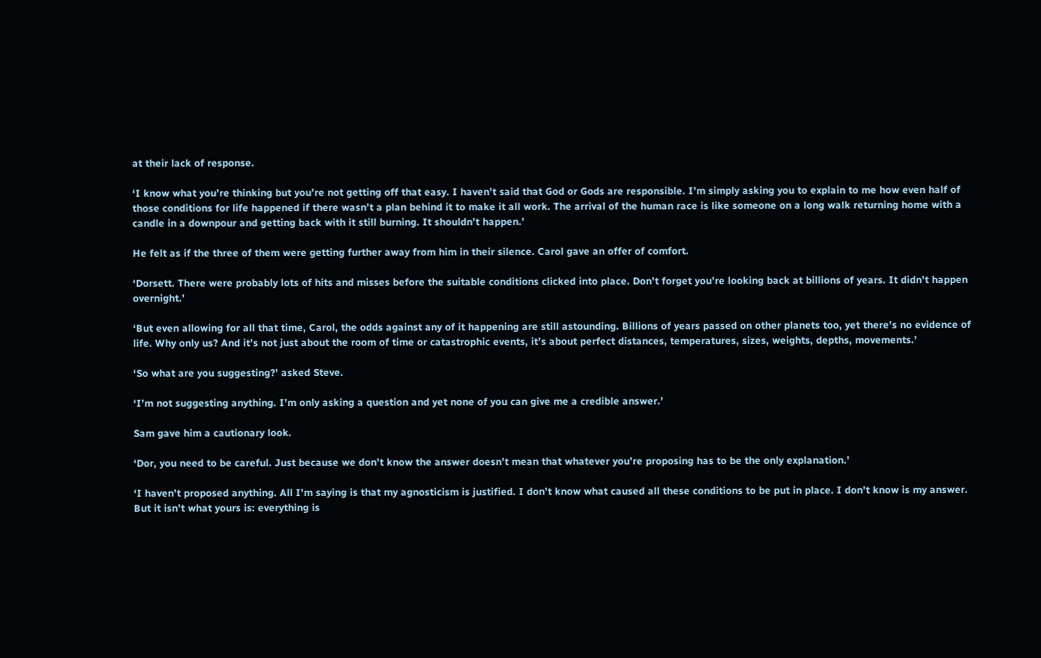at their lack of response.

‘I know what you’re thinking but you’re not getting off that easy. I haven’t said that God or Gods are responsible. I’m simply asking you to explain to me how even half of those conditions for life happened if there wasn’t a plan behind it to make it all work. The arrival of the human race is like someone on a long walk returning home with a candle in a downpour and getting back with it still burning. It shouldn’t happen.’

He felt as if the three of them were getting further away from him in their silence. Carol gave an offer of comfort.

‘Dorsett. There were probably lots of hits and misses before the suitable conditions clicked into place. Don’t forget you’re looking back at billions of years. It didn’t happen overnight.’

‘But even allowing for all that time, Carol, the odds against any of it happening are still astounding. Billions of years passed on other planets too, yet there’s no evidence of life. Why only us? And it’s not just about the room of time or catastrophic events, it’s about perfect distances, temperatures, sizes, weights, depths, movements.’

‘So what are you suggesting?’ asked Steve.

‘I’m not suggesting anything. I’m only asking a question and yet none of you can give me a credible answer.’

Sam gave him a cautionary look.

‘Dor, you need to be careful. Just because we don’t know the answer doesn’t mean that whatever you’re proposing has to be the only explanation.’

‘I haven’t proposed anything. All I’m saying is that my agnosticism is justified. I don’t know what caused all these conditions to be put in place. I don’t know is my answer. But it isn’t what yours is: everything is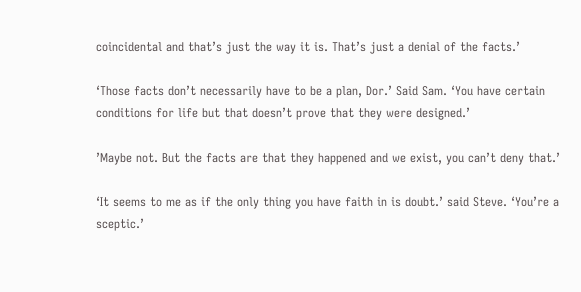coincidental and that’s just the way it is. That’s just a denial of the facts.’

‘Those facts don’t necessarily have to be a plan, Dor.’ Said Sam. ‘You have certain conditions for life but that doesn’t prove that they were designed.’

’Maybe not. But the facts are that they happened and we exist, you can’t deny that.’

‘It seems to me as if the only thing you have faith in is doubt.’ said Steve. ‘You’re a sceptic.’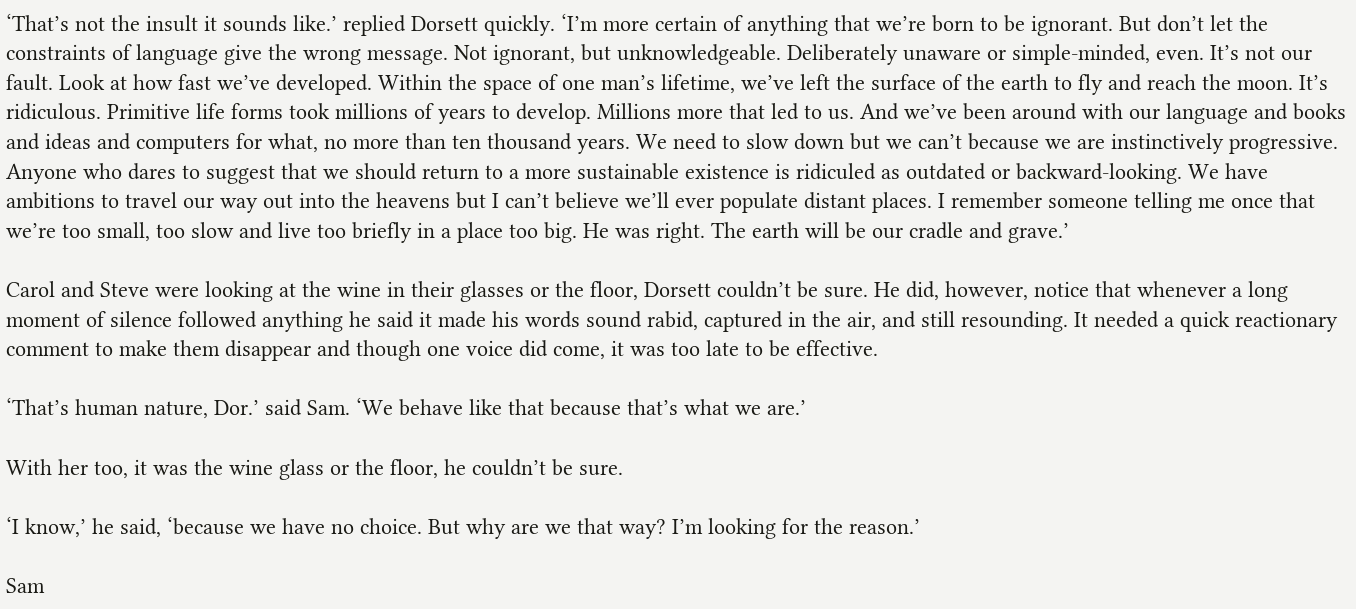‘That’s not the insult it sounds like.’ replied Dorsett quickly. ‘I’m more certain of anything that we’re born to be ignorant. But don’t let the constraints of language give the wrong message. Not ignorant, but unknowledgeable. Deliberately unaware or simple-minded, even. It’s not our fault. Look at how fast we’ve developed. Within the space of one man’s lifetime, we’ve left the surface of the earth to fly and reach the moon. It’s ridiculous. Primitive life forms took millions of years to develop. Millions more that led to us. And we’ve been around with our language and books and ideas and computers for what, no more than ten thousand years. We need to slow down but we can’t because we are instinctively progressive. Anyone who dares to suggest that we should return to a more sustainable existence is ridiculed as outdated or backward-looking. We have ambitions to travel our way out into the heavens but I can’t believe we’ll ever populate distant places. I remember someone telling me once that we’re too small, too slow and live too briefly in a place too big. He was right. The earth will be our cradle and grave.’

Carol and Steve were looking at the wine in their glasses or the floor, Dorsett couldn’t be sure. He did, however, notice that whenever a long moment of silence followed anything he said it made his words sound rabid, captured in the air, and still resounding. It needed a quick reactionary comment to make them disappear and though one voice did come, it was too late to be effective.

‘That’s human nature, Dor.’ said Sam. ‘We behave like that because that’s what we are.’

With her too, it was the wine glass or the floor, he couldn’t be sure.

‘I know,’ he said, ‘because we have no choice. But why are we that way? I’m looking for the reason.’

Sam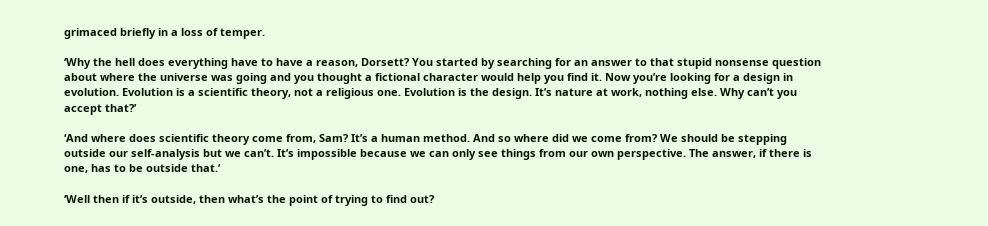grimaced briefly in a loss of temper.

‘Why the hell does everything have to have a reason, Dorsett? You started by searching for an answer to that stupid nonsense question about where the universe was going and you thought a fictional character would help you find it. Now you’re looking for a design in evolution. Evolution is a scientific theory, not a religious one. Evolution is the design. It’s nature at work, nothing else. Why can’t you accept that?’

‘And where does scientific theory come from, Sam? It’s a human method. And so where did we come from? We should be stepping outside our self-analysis but we can’t. It’s impossible because we can only see things from our own perspective. The answer, if there is one, has to be outside that.’

‘Well then if it’s outside, then what’s the point of trying to find out?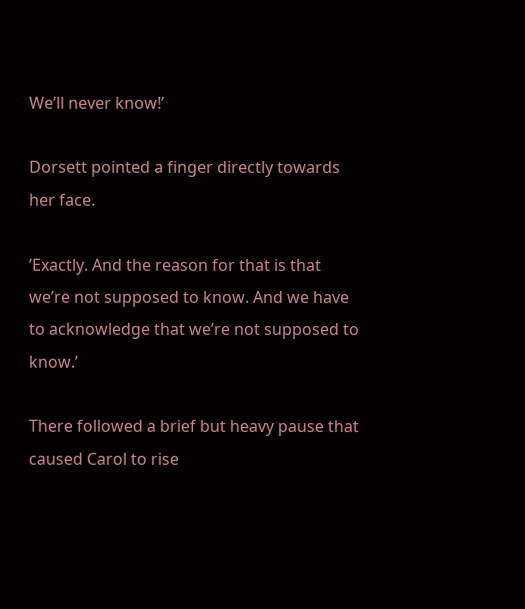We’ll never know!’

Dorsett pointed a finger directly towards her face.

’Exactly. And the reason for that is that we’re not supposed to know. And we have to acknowledge that we’re not supposed to know.’

There followed a brief but heavy pause that caused Carol to rise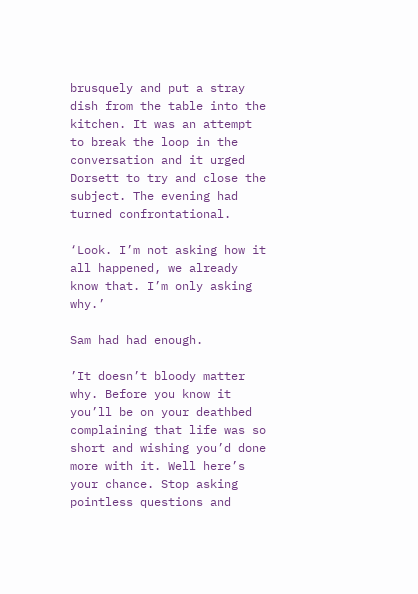brusquely and put a stray dish from the table into the kitchen. It was an attempt to break the loop in the conversation and it urged Dorsett to try and close the subject. The evening had turned confrontational.

‘Look. I’m not asking how it all happened, we already know that. I’m only asking why.’

Sam had had enough.

’It doesn’t bloody matter why. Before you know it you’ll be on your deathbed complaining that life was so short and wishing you’d done more with it. Well here’s your chance. Stop asking pointless questions and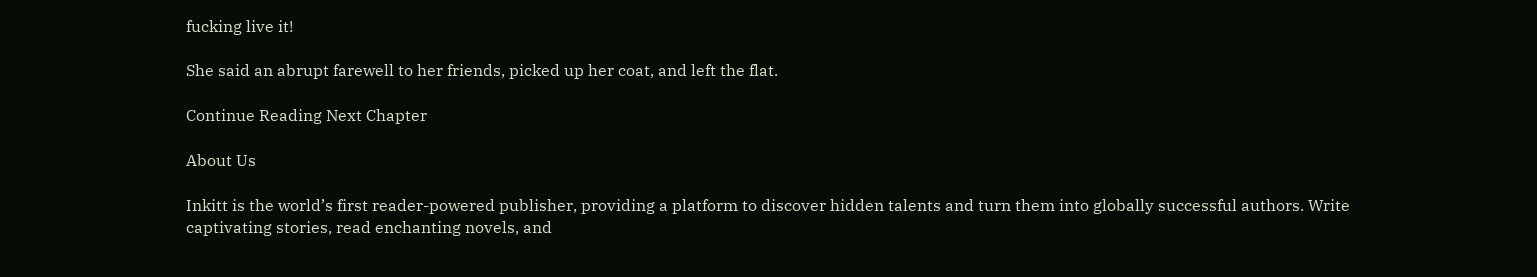fucking live it!

She said an abrupt farewell to her friends, picked up her coat, and left the flat.

Continue Reading Next Chapter

About Us

Inkitt is the world’s first reader-powered publisher, providing a platform to discover hidden talents and turn them into globally successful authors. Write captivating stories, read enchanting novels, and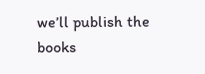we’ll publish the books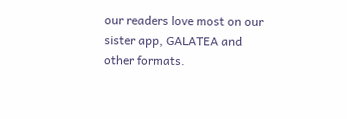our readers love most on our sister app, GALATEA and other formats.